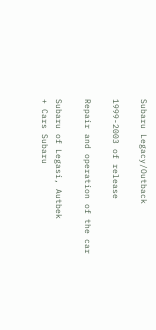Subaru Legacy/Outback

1999-2003 of release

Repair and operation of the car

Subaru of Legasi, Autbek
+ Cars Subaru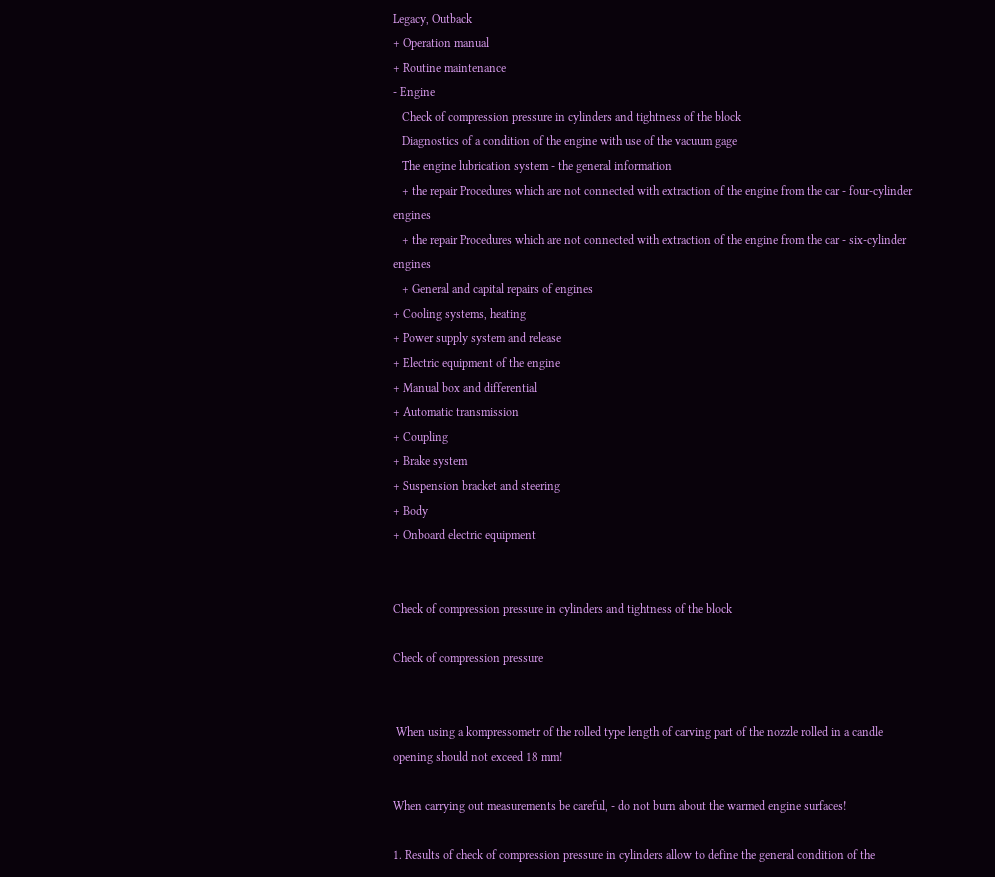Legacy, Outback
+ Operation manual
+ Routine maintenance
- Engine
   Check of compression pressure in cylinders and tightness of the block
   Diagnostics of a condition of the engine with use of the vacuum gage
   The engine lubrication system - the general information
   + the repair Procedures which are not connected with extraction of the engine from the car - four-cylinder engines
   + the repair Procedures which are not connected with extraction of the engine from the car - six-cylinder engines
   + General and capital repairs of engines
+ Cooling systems, heating
+ Power supply system and release
+ Electric equipment of the engine
+ Manual box and differential
+ Automatic transmission
+ Coupling
+ Brake system
+ Suspension bracket and steering
+ Body
+ Onboard electric equipment


Check of compression pressure in cylinders and tightness of the block

Check of compression pressure


 When using a kompressometr of the rolled type length of carving part of the nozzle rolled in a candle opening should not exceed 18 mm!

When carrying out measurements be careful, - do not burn about the warmed engine surfaces!

1. Results of check of compression pressure in cylinders allow to define the general condition of the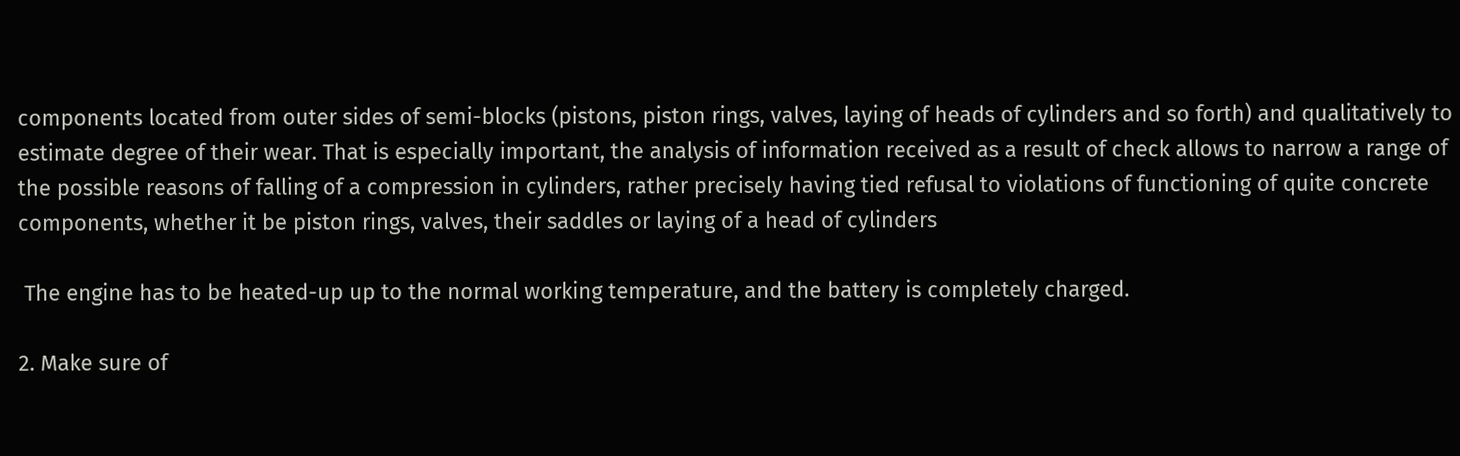components located from outer sides of semi-blocks (pistons, piston rings, valves, laying of heads of cylinders and so forth) and qualitatively to estimate degree of their wear. That is especially important, the analysis of information received as a result of check allows to narrow a range of the possible reasons of falling of a compression in cylinders, rather precisely having tied refusal to violations of functioning of quite concrete components, whether it be piston rings, valves, their saddles or laying of a head of cylinders

 The engine has to be heated-up up to the normal working temperature, and the battery is completely charged.

2. Make sure of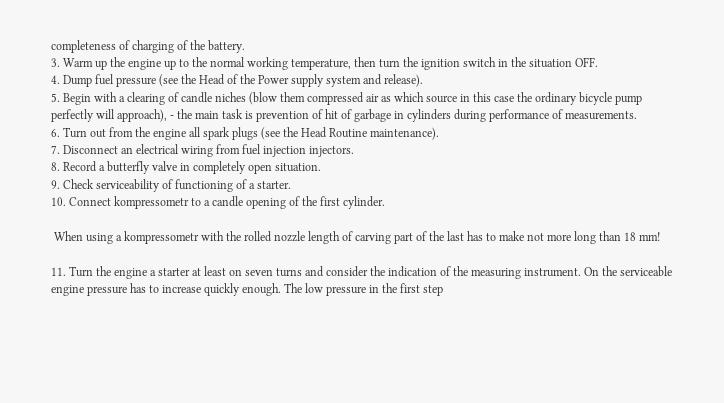completeness of charging of the battery.
3. Warm up the engine up to the normal working temperature, then turn the ignition switch in the situation OFF.
4. Dump fuel pressure (see the Head of the Power supply system and release).
5. Begin with a clearing of candle niches (blow them compressed air as which source in this case the ordinary bicycle pump perfectly will approach), - the main task is prevention of hit of garbage in cylinders during performance of measurements.
6. Turn out from the engine all spark plugs (see the Head Routine maintenance).
7. Disconnect an electrical wiring from fuel injection injectors.
8. Record a butterfly valve in completely open situation.
9. Check serviceability of functioning of a starter.
10. Connect kompressometr to a candle opening of the first cylinder.

 When using a kompressometr with the rolled nozzle length of carving part of the last has to make not more long than 18 mm!

11. Turn the engine a starter at least on seven turns and consider the indication of the measuring instrument. On the serviceable engine pressure has to increase quickly enough. The low pressure in the first step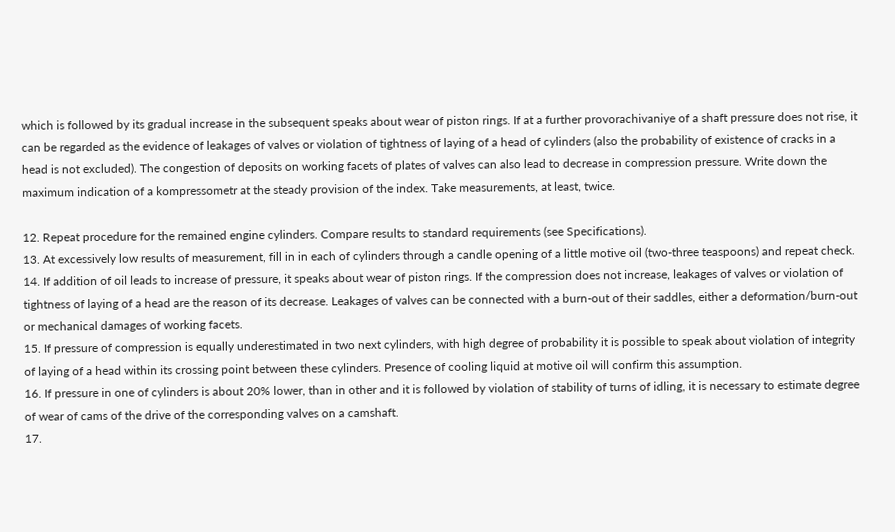which is followed by its gradual increase in the subsequent speaks about wear of piston rings. If at a further provorachivaniye of a shaft pressure does not rise, it can be regarded as the evidence of leakages of valves or violation of tightness of laying of a head of cylinders (also the probability of existence of cracks in a head is not excluded). The congestion of deposits on working facets of plates of valves can also lead to decrease in compression pressure. Write down the maximum indication of a kompressometr at the steady provision of the index. Take measurements, at least, twice.

12. Repeat procedure for the remained engine cylinders. Compare results to standard requirements (see Specifications).
13. At excessively low results of measurement, fill in in each of cylinders through a candle opening of a little motive oil (two-three teaspoons) and repeat check.
14. If addition of oil leads to increase of pressure, it speaks about wear of piston rings. If the compression does not increase, leakages of valves or violation of tightness of laying of a head are the reason of its decrease. Leakages of valves can be connected with a burn-out of their saddles, either a deformation/burn-out or mechanical damages of working facets.
15. If pressure of compression is equally underestimated in two next cylinders, with high degree of probability it is possible to speak about violation of integrity of laying of a head within its crossing point between these cylinders. Presence of cooling liquid at motive oil will confirm this assumption.
16. If pressure in one of cylinders is about 20% lower, than in other and it is followed by violation of stability of turns of idling, it is necessary to estimate degree of wear of cams of the drive of the corresponding valves on a camshaft.
17.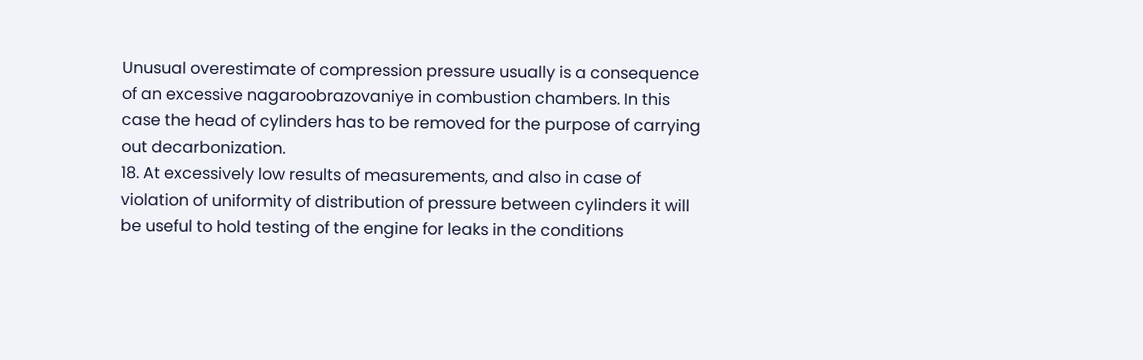Unusual overestimate of compression pressure usually is a consequence of an excessive nagaroobrazovaniye in combustion chambers. In this case the head of cylinders has to be removed for the purpose of carrying out decarbonization.
18. At excessively low results of measurements, and also in case of violation of uniformity of distribution of pressure between cylinders it will be useful to hold testing of the engine for leaks in the conditions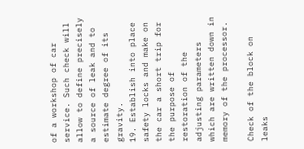of a workshop of car service. Such check will allow to define precisely a source of leak and to estimate degree of its gravity.
19. Establish into place safety locks and make on the car a short trip for the purpose of restoration of the adjusting parameters which are written down in memory of the processor.

Check of the block on leaks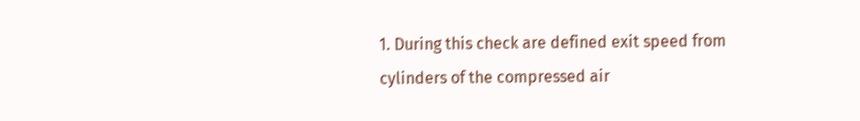1. During this check are defined exit speed from cylinders of the compressed air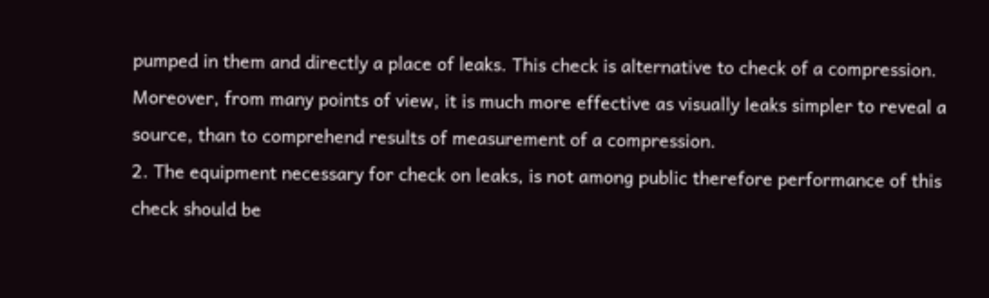pumped in them and directly a place of leaks. This check is alternative to check of a compression. Moreover, from many points of view, it is much more effective as visually leaks simpler to reveal a source, than to comprehend results of measurement of a compression.
2. The equipment necessary for check on leaks, is not among public therefore performance of this check should be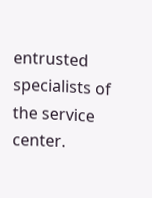entrusted specialists of the service center.